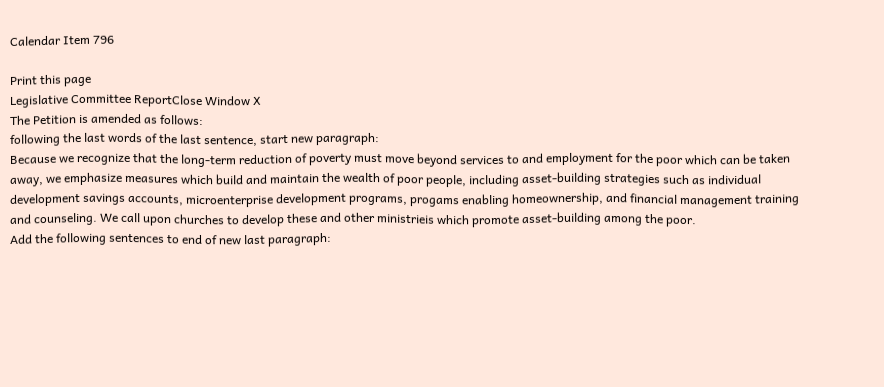Calendar Item 796

Print this page
Legislative Committee ReportClose Window X
The Petition is amended as follows:
following the last words of the last sentence, start new paragraph:
Because we recognize that the long-term reduction of poverty must move beyond services to and employment for the poor which can be taken away, we emphasize measures which build and maintain the wealth of poor people, including asset-building strategies such as individual development savings accounts, microenterprise development programs, progams enabling homeownership, and financial management training and counseling. We call upon churches to develop these and other ministrieis which promote asset-building among the poor.
Add the following sentences to end of new last paragraph: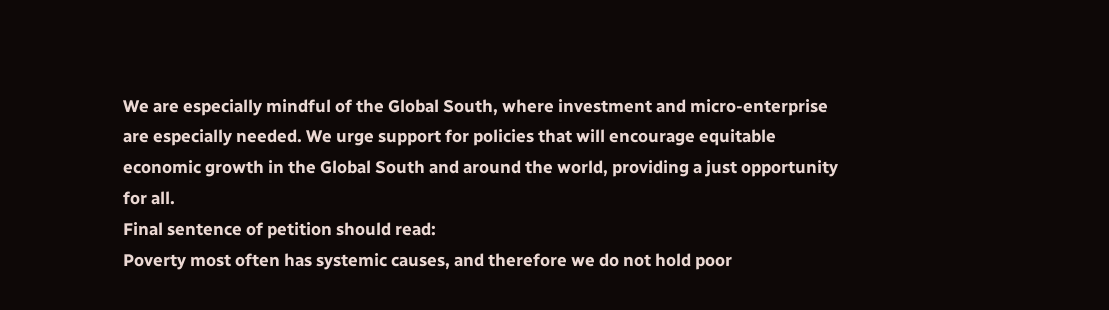We are especially mindful of the Global South, where investment and micro-enterprise are especially needed. We urge support for policies that will encourage equitable economic growth in the Global South and around the world, providing a just opportunity for all.
Final sentence of petition should read:
Poverty most often has systemic causes, and therefore we do not hold poor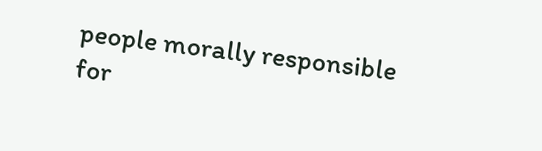people morally responsible for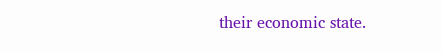their economic state.